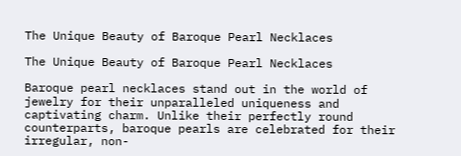The Unique Beauty of Baroque Pearl Necklaces

The Unique Beauty of Baroque Pearl Necklaces

Baroque pearl necklaces stand out in the world of jewelry for their unparalleled uniqueness and captivating charm. Unlike their perfectly round counterparts, baroque pearls are celebrated for their irregular, non-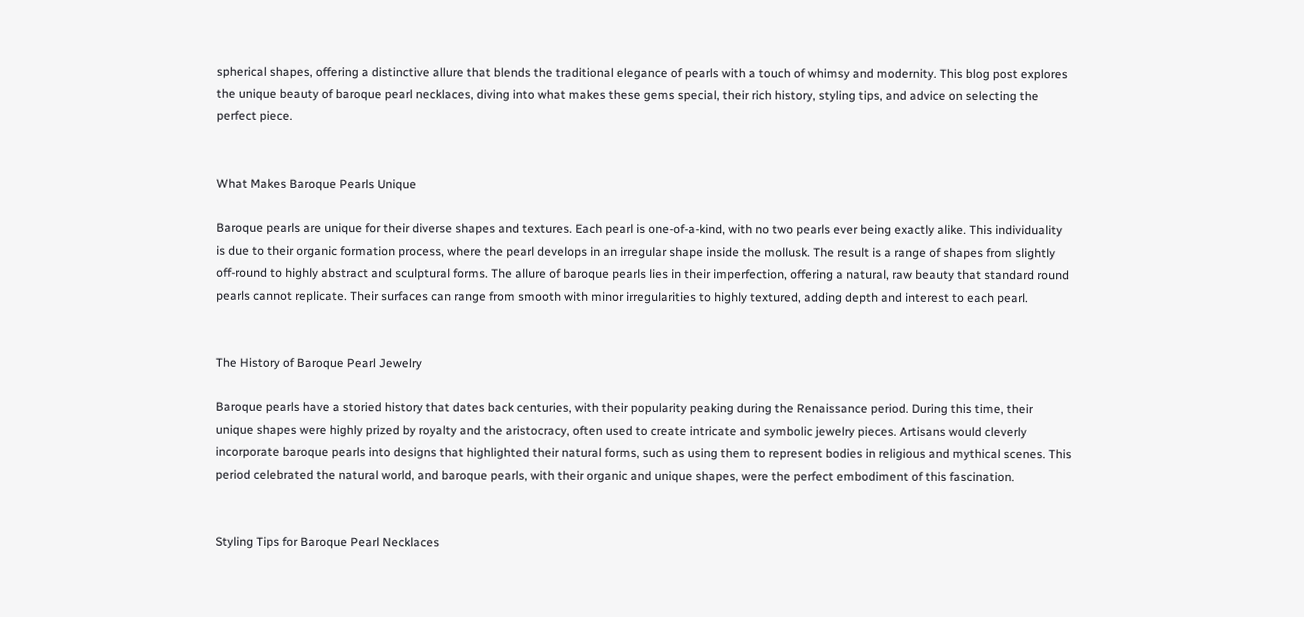spherical shapes, offering a distinctive allure that blends the traditional elegance of pearls with a touch of whimsy and modernity. This blog post explores the unique beauty of baroque pearl necklaces, diving into what makes these gems special, their rich history, styling tips, and advice on selecting the perfect piece.


What Makes Baroque Pearls Unique

Baroque pearls are unique for their diverse shapes and textures. Each pearl is one-of-a-kind, with no two pearls ever being exactly alike. This individuality is due to their organic formation process, where the pearl develops in an irregular shape inside the mollusk. The result is a range of shapes from slightly off-round to highly abstract and sculptural forms. The allure of baroque pearls lies in their imperfection, offering a natural, raw beauty that standard round pearls cannot replicate. Their surfaces can range from smooth with minor irregularities to highly textured, adding depth and interest to each pearl.


The History of Baroque Pearl Jewelry

Baroque pearls have a storied history that dates back centuries, with their popularity peaking during the Renaissance period. During this time, their unique shapes were highly prized by royalty and the aristocracy, often used to create intricate and symbolic jewelry pieces. Artisans would cleverly incorporate baroque pearls into designs that highlighted their natural forms, such as using them to represent bodies in religious and mythical scenes. This period celebrated the natural world, and baroque pearls, with their organic and unique shapes, were the perfect embodiment of this fascination.


Styling Tips for Baroque Pearl Necklaces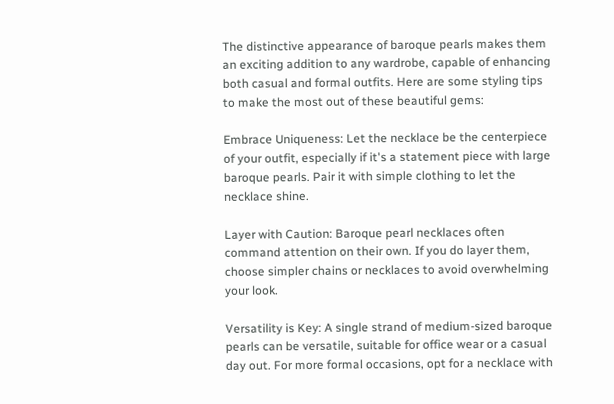The distinctive appearance of baroque pearls makes them an exciting addition to any wardrobe, capable of enhancing both casual and formal outfits. Here are some styling tips to make the most out of these beautiful gems:

Embrace Uniqueness: Let the necklace be the centerpiece of your outfit, especially if it's a statement piece with large baroque pearls. Pair it with simple clothing to let the necklace shine.

Layer with Caution: Baroque pearl necklaces often command attention on their own. If you do layer them, choose simpler chains or necklaces to avoid overwhelming your look.

Versatility is Key: A single strand of medium-sized baroque pearls can be versatile, suitable for office wear or a casual day out. For more formal occasions, opt for a necklace with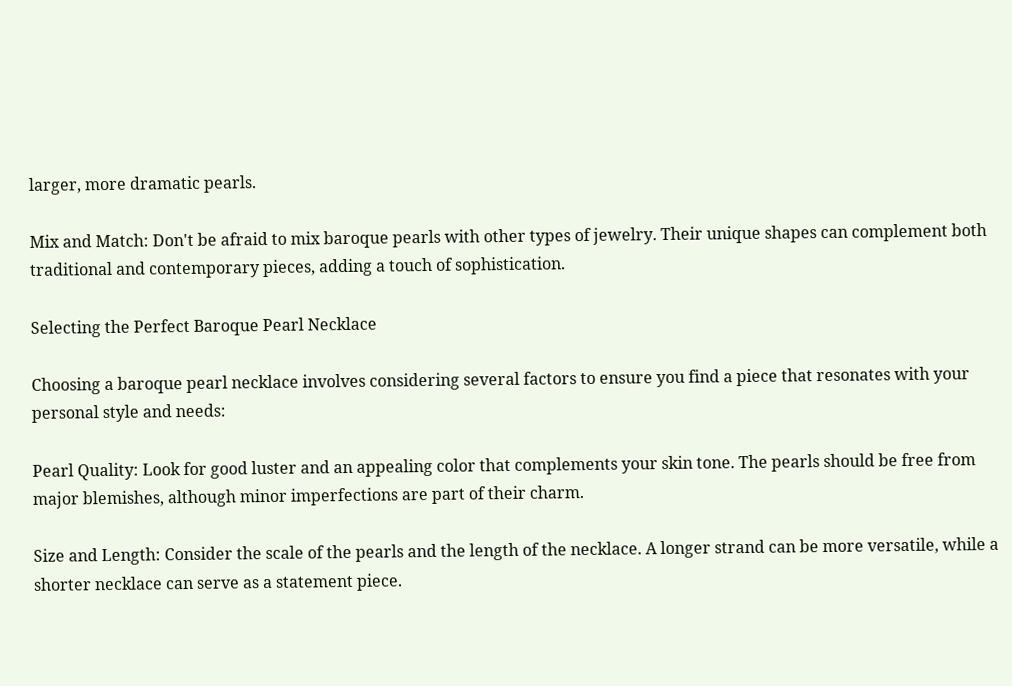larger, more dramatic pearls.

Mix and Match: Don't be afraid to mix baroque pearls with other types of jewelry. Their unique shapes can complement both traditional and contemporary pieces, adding a touch of sophistication.

Selecting the Perfect Baroque Pearl Necklace

Choosing a baroque pearl necklace involves considering several factors to ensure you find a piece that resonates with your personal style and needs:

Pearl Quality: Look for good luster and an appealing color that complements your skin tone. The pearls should be free from major blemishes, although minor imperfections are part of their charm.

Size and Length: Consider the scale of the pearls and the length of the necklace. A longer strand can be more versatile, while a shorter necklace can serve as a statement piece.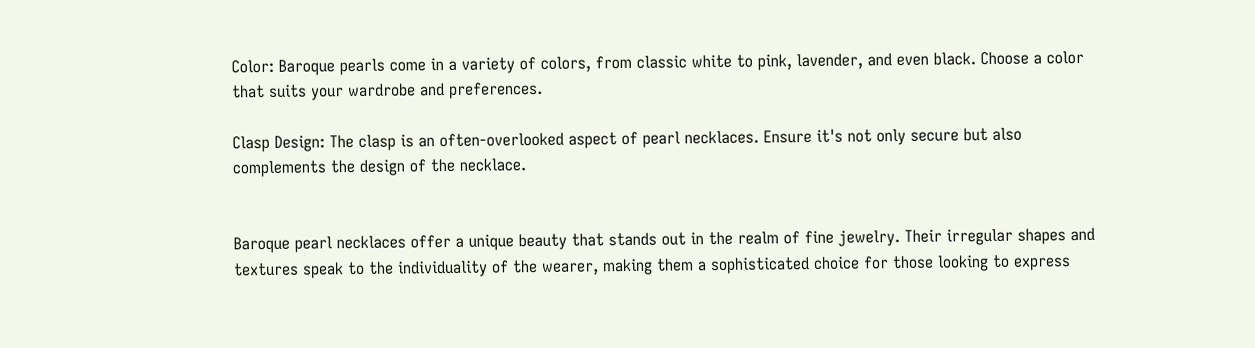Color: Baroque pearls come in a variety of colors, from classic white to pink, lavender, and even black. Choose a color that suits your wardrobe and preferences.

Clasp Design: The clasp is an often-overlooked aspect of pearl necklaces. Ensure it's not only secure but also complements the design of the necklace.


Baroque pearl necklaces offer a unique beauty that stands out in the realm of fine jewelry. Their irregular shapes and textures speak to the individuality of the wearer, making them a sophisticated choice for those looking to express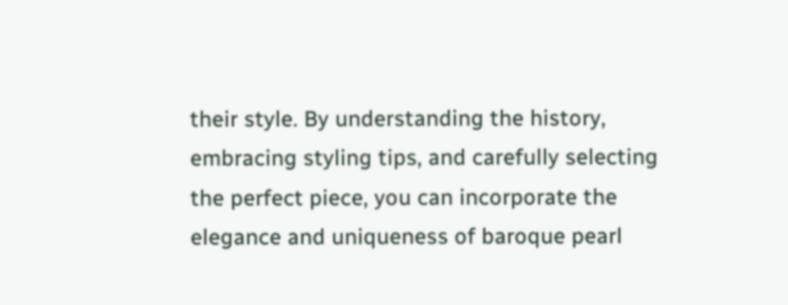their style. By understanding the history, embracing styling tips, and carefully selecting the perfect piece, you can incorporate the elegance and uniqueness of baroque pearl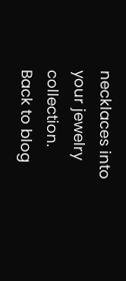necklaces into your jewelry collection.
Back to blog